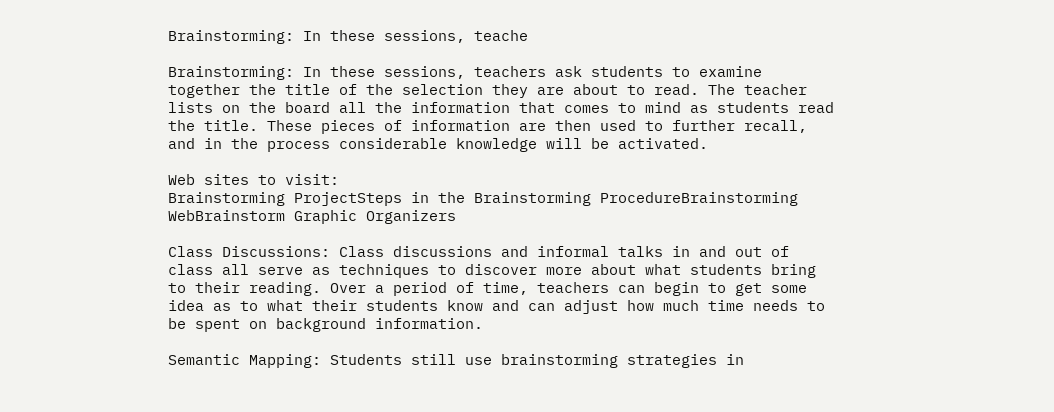Brainstorming: In these sessions, teache

Brainstorming: In these sessions, teachers ask students to examine together the title of the selection they are about to read. The teacher lists on the board all the information that comes to mind as students read the title. These pieces of information are then used to further recall, and in the process considerable knowledge will be activated.

Web sites to visit:
Brainstorming ProjectSteps in the Brainstorming ProcedureBrainstorming WebBrainstorm Graphic Organizers

Class Discussions: Class discussions and informal talks in and out of class all serve as techniques to discover more about what students bring to their reading. Over a period of time, teachers can begin to get some idea as to what their students know and can adjust how much time needs to be spent on background information.

Semantic Mapping: Students still use brainstorming strategies in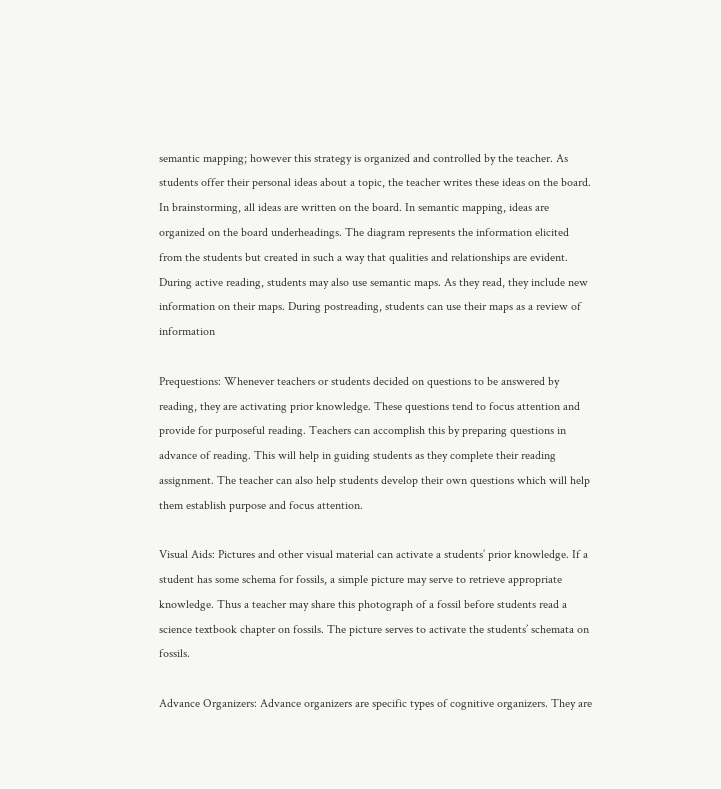semantic mapping; however this strategy is organized and controlled by the teacher. As
students offer their personal ideas about a topic, the teacher writes these ideas on the board. In brainstorming, all ideas are written on the board. In semantic mapping, ideas are organized on the board underheadings. The diagram represents the information elicited from the students but created in such a way that qualities and relationships are evident. During active reading, students may also use semantic maps. As they read, they include new information on their maps. During postreading, students can use their maps as a review of information

Prequestions: Whenever teachers or students decided on questions to be answered by reading, they are activating prior knowledge. These questions tend to focus attention and provide for purposeful reading. Teachers can accomplish this by preparing questions in advance of reading. This will help in guiding students as they complete their reading assignment. The teacher can also help students develop their own questions which will help them establish purpose and focus attention.

Visual Aids: Pictures and other visual material can activate a students’ prior knowledge. If a student has some schema for fossils, a simple picture may serve to retrieve appropriate knowledge. Thus a teacher may share this photograph of a fossil before students read a science textbook chapter on fossils. The picture serves to activate the students’ schemata on fossils.

Advance Organizers: Advance organizers are specific types of cognitive organizers. They are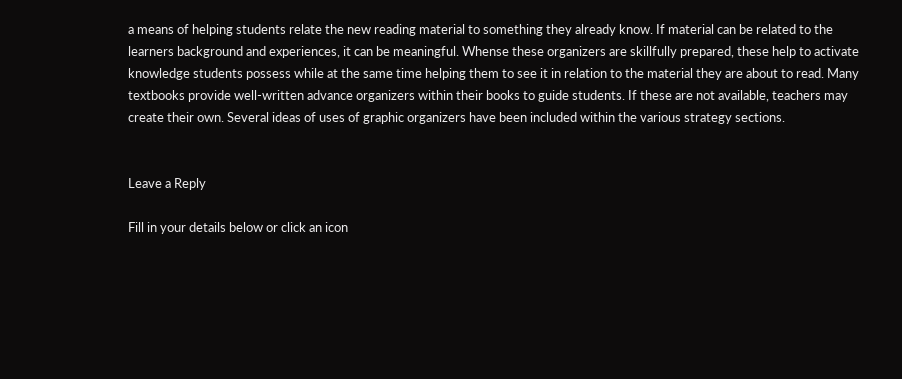a means of helping students relate the new reading material to something they already know. If material can be related to the learners background and experiences, it can be meaningful. Whense these organizers are skillfully prepared, these help to activate knowledge students possess while at the same time helping them to see it in relation to the material they are about to read. Many textbooks provide well-written advance organizers within their books to guide students. If these are not available, teachers may create their own. Several ideas of uses of graphic organizers have been included within the various strategy sections.


Leave a Reply

Fill in your details below or click an icon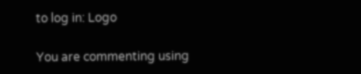to log in: Logo

You are commenting using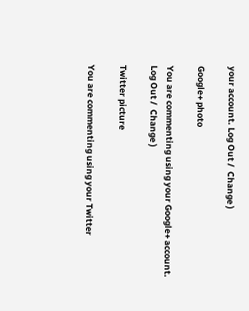your account. Log Out /  Change )

Google+ photo

You are commenting using your Google+ account. Log Out /  Change )

Twitter picture

You are commenting using your Twitter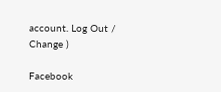account. Log Out /  Change )

Facebook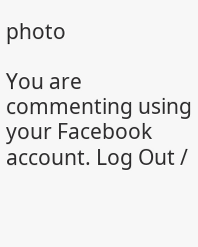photo

You are commenting using your Facebook account. Log Out /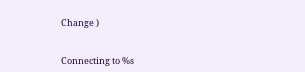Change )


Connecting to %s